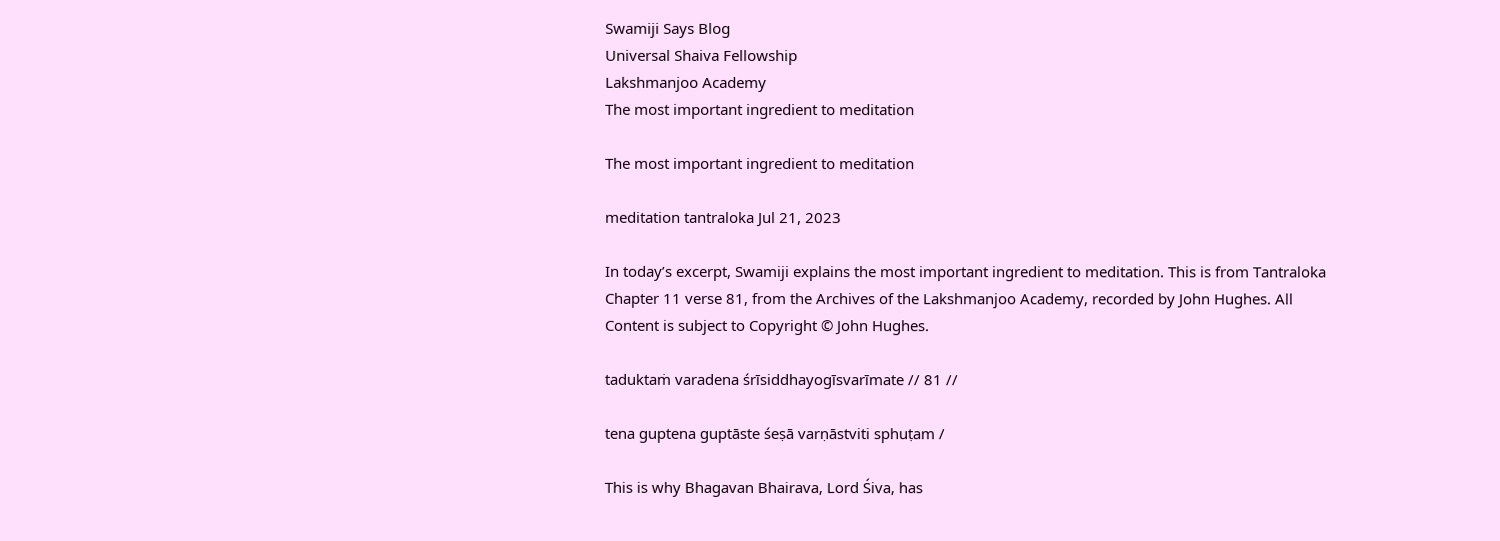Swamiji Says Blog
Universal Shaiva Fellowship
Lakshmanjoo Academy
The most important ingredient to meditation

The most important ingredient to meditation

meditation tantraloka Jul 21, 2023

In today’s excerpt, Swamiji explains the most important ingredient to meditation. This is from Tantraloka Chapter 11 verse 81, from the Archives of the Lakshmanjoo Academy, recorded by John Hughes. All Content is subject to Copyright © John Hughes.

taduktaṁ varadena śrīsiddhayogīsvarīmate // 81 //

tena guptena guptāste śeṣā varṇāstviti sphuṭam /

This is why Bhagavan Bhairava, Lord Śiva, has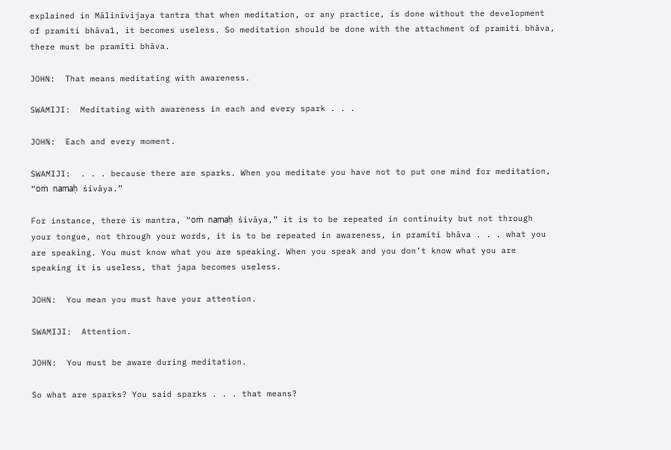explained in Mālinīvijaya tantra that when meditation, or any practice, is done without the development of pramiti bhāva1, it becomes useless. So meditation should be done with the attachment of pramiti bhāva, there must be pramiti bhāva.

JOHN:  That means meditating with awareness.

SWAMIJI:  Meditating with awareness in each and every spark . . .

JOHN:  Each and every moment.

SWAMIJI:  . . . because there are sparks. When you meditate you have not to put one mind for meditation, “oṁ namaḥ śivāya.”

For instance, there is mantra, “oṁ namaḥ śivāya,” it is to be repeated in continuity but not through your tongue, not through your words, it is to be repeated in awareness, in pramiti bhāva . . . what you are speaking. You must know what you are speaking. When you speak and you don’t know what you are speaking it is useless, that japa becomes useless.

JOHN:  You mean you must have your attention.

SWAMIJI:  Attention.

JOHN:  You must be aware during meditation.

So what are sparks? You said sparks . . . that means?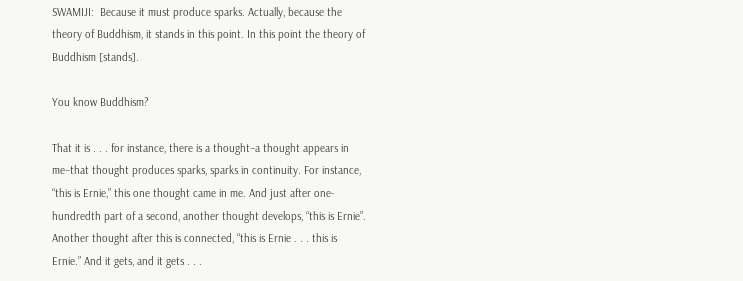SWAMIJI:  Because it must produce sparks. Actually, because the theory of Buddhism, it stands in this point. In this point the theory of Buddhism [stands].

You know Buddhism?

That it is . . . for instance, there is a thought–a thought appears in me–that thought produces sparks, sparks in continuity. For instance, “this is Ernie,” this one thought came in me. And just after one-hundredth part of a second, another thought develops, “this is Ernie”. Another thought after this is connected, “this is Ernie . . . this is Ernie.” And it gets, and it gets . . .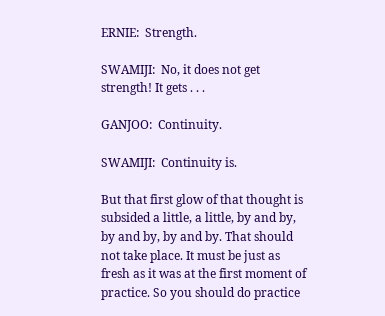ERNIE:  Strength.

SWAMIJI:  No, it does not get strength! It gets . . .

GANJOO:  Continuity.

SWAMIJI:  Continuity is.

But that first glow of that thought is subsided a little, a little, by and by, by and by, by and by. That should not take place. It must be just as fresh as it was at the first moment of practice. So you should do practice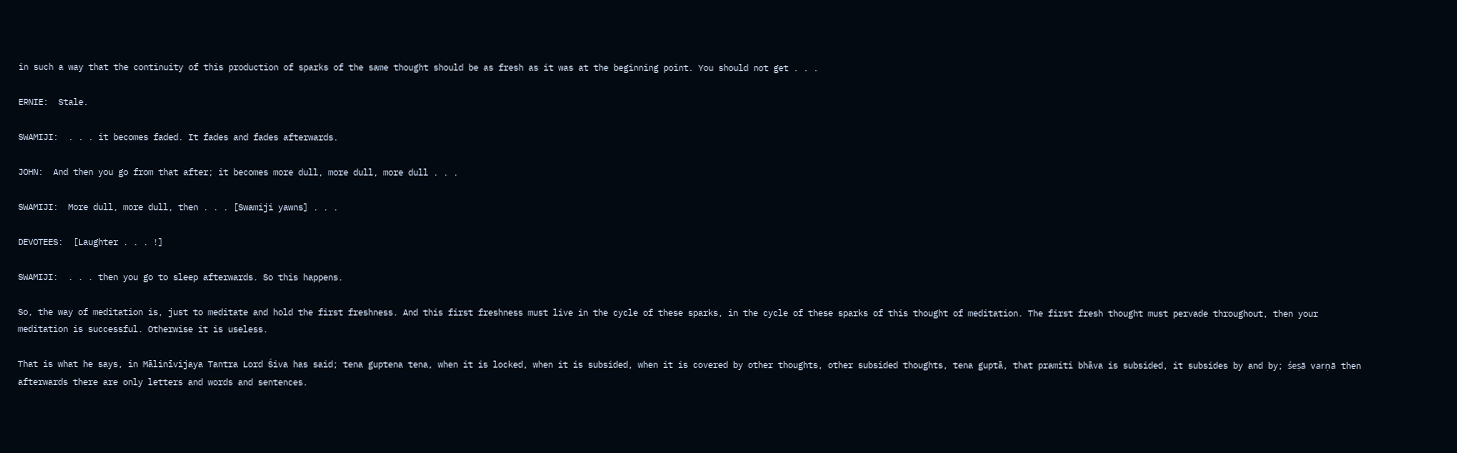in such a way that the continuity of this production of sparks of the same thought should be as fresh as it was at the beginning point. You should not get . . .

ERNIE:  Stale.

SWAMIJI:  . . . it becomes faded. It fades and fades afterwards.

JOHN:  And then you go from that after; it becomes more dull, more dull, more dull . . .

SWAMIJI:  More dull, more dull, then . . . [Swamiji yawns] . . .

DEVOTEES:  [Laughter . . . !]

SWAMIJI:  . . . then you go to sleep afterwards. So this happens.

So, the way of meditation is, just to meditate and hold the first freshness. And this first freshness must live in the cycle of these sparks, in the cycle of these sparks of this thought of meditation. The first fresh thought must pervade throughout, then your meditation is successful. Otherwise it is useless.

That is what he says, in Mālinīvijaya Tantra Lord Śiva has said; tena guptena tena, when it is locked, when it is subsided, when it is covered by other thoughts, other subsided thoughts, tena guptā, that pramiti bhāva is subsided, it subsides by and by; śeṣā varṇā then afterwards there are only letters and words and sentences.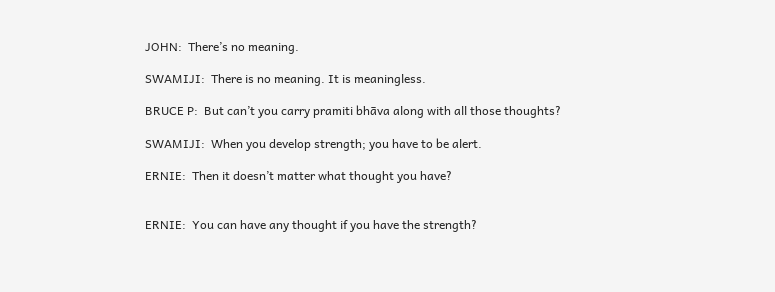JOHN:  There’s no meaning.

SWAMIJI:  There is no meaning. It is meaningless.

BRUCE P:  But can’t you carry pramiti bhāva along with all those thoughts?

SWAMIJI:  When you develop strength; you have to be alert.

ERNIE:  Then it doesn’t matter what thought you have?


ERNIE:  You can have any thought if you have the strength?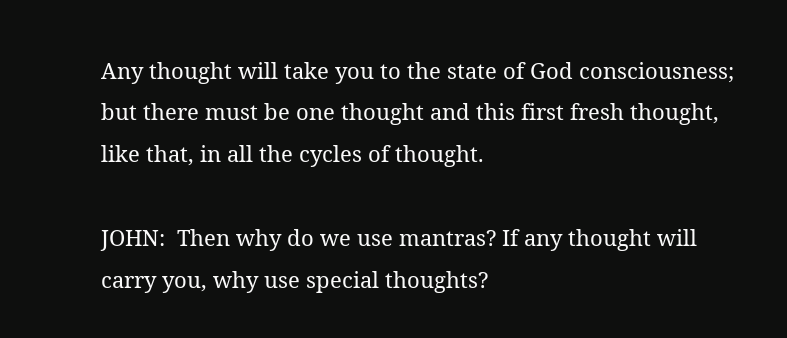Any thought will take you to the state of God consciousness; but there must be one thought and this first fresh thought, like that, in all the cycles of thought.

JOHN:  Then why do we use mantras? If any thought will carry you, why use special thoughts?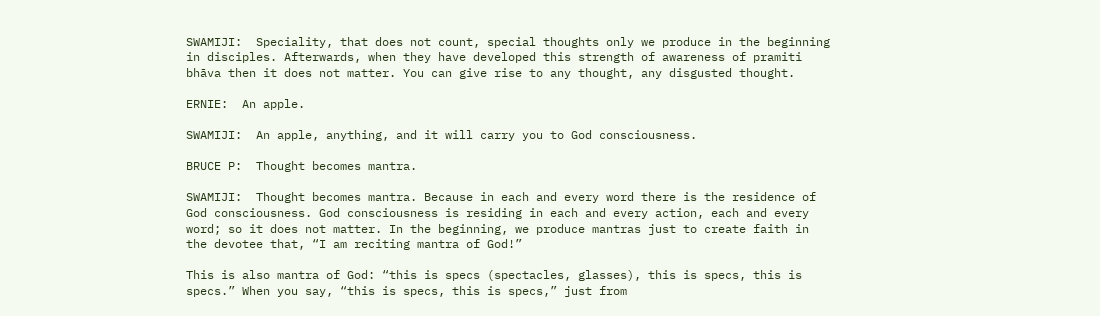SWAMIJI:  Speciality, that does not count, special thoughts only we produce in the beginning in disciples. Afterwards, when they have developed this strength of awareness of pramiti bhāva then it does not matter. You can give rise to any thought, any disgusted thought.

ERNIE:  An apple.

SWAMIJI:  An apple, anything, and it will carry you to God consciousness.

BRUCE P:  Thought becomes mantra.

SWAMIJI:  Thought becomes mantra. Because in each and every word there is the residence of God consciousness. God consciousness is residing in each and every action, each and every word; so it does not matter. In the beginning, we produce mantras just to create faith in the devotee that, “I am reciting mantra of God!”

This is also mantra of God: “this is specs (spectacles, glasses), this is specs, this is specs.” When you say, “this is specs, this is specs,” just from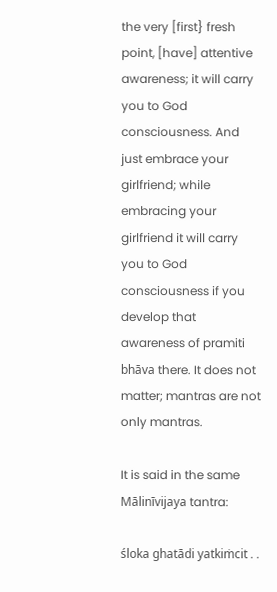the very [first} fresh point, [have] attentive awareness; it will carry you to God consciousness. And just embrace your girlfriend; while embracing your girlfriend it will carry you to God consciousness if you develop that awareness of pramiti bhāva there. It does not matter; mantras are not only mantras.

It is said in the same Mālinīvijaya tantra:

śloka ghatādi yatkiṁcit . .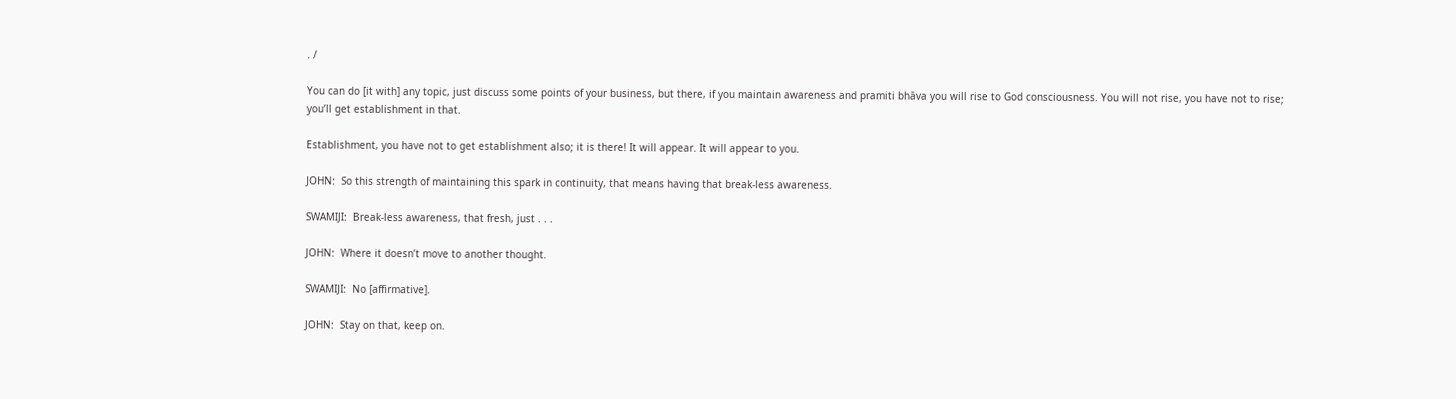. /

You can do [it with] any topic, just discuss some points of your business, but there, if you maintain awareness and pramiti bhāva you will rise to God consciousness. You will not rise, you have not to rise; you’ll get establishment in that.

Establishment, you have not to get establishment also; it is there! It will appear. It will appear to you.

JOHN:  So this strength of maintaining this spark in continuity, that means having that break-less awareness.

SWAMIJI:  Break-less awareness, that fresh, just . . .

JOHN:  Where it doesn’t move to another thought.

SWAMIJI:  No [affirmative].

JOHN:  Stay on that, keep on.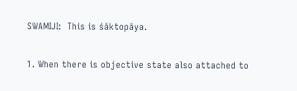SWAMIJI:  This is śāktopāya.

1. When there is objective state also attached to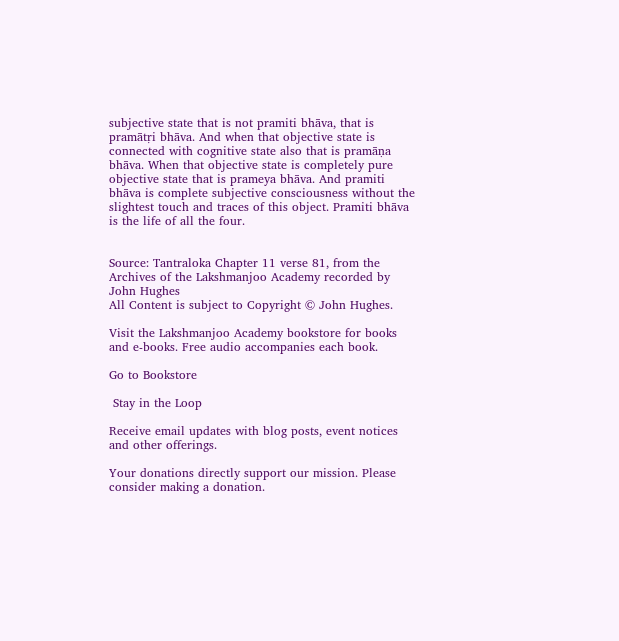subjective state that is not pramiti bhāva, that is pramātṛi bhāva. And when that objective state is connected with cognitive state also that is pramāṇa bhāva. When that objective state is completely pure objective state that is prameya bhāva. And pramiti bhāva is complete subjective consciousness without the slightest touch and traces of this object. Pramiti bhāva is the life of all the four.


Source: Tantraloka Chapter 11 verse 81, from the Archives of the Lakshmanjoo Academy recorded by John Hughes
All Content is subject to Copyright © John Hughes.

Visit the Lakshmanjoo Academy bookstore for books and e-books. Free audio accompanies each book.

Go to Bookstore

 Stay in the Loop

Receive email updates with blog posts, event notices and other offerings.

Your donations directly support our mission. Please consider making a donation.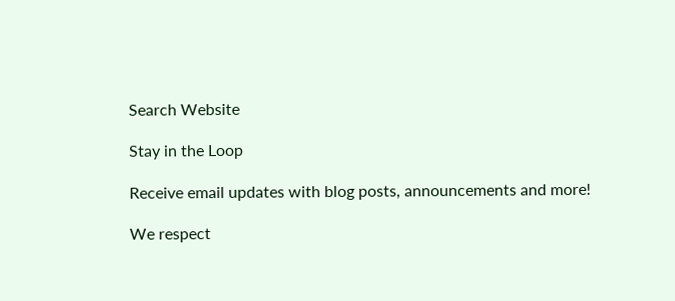Search Website

Stay in the Loop

Receive email updates with blog posts, announcements and more!

We respect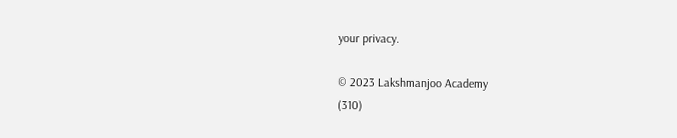your privacy.

© 2023 Lakshmanjoo Academy
(310)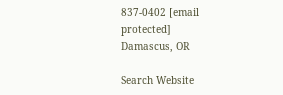837-0402 [email protected]
Damascus, OR

Search Website